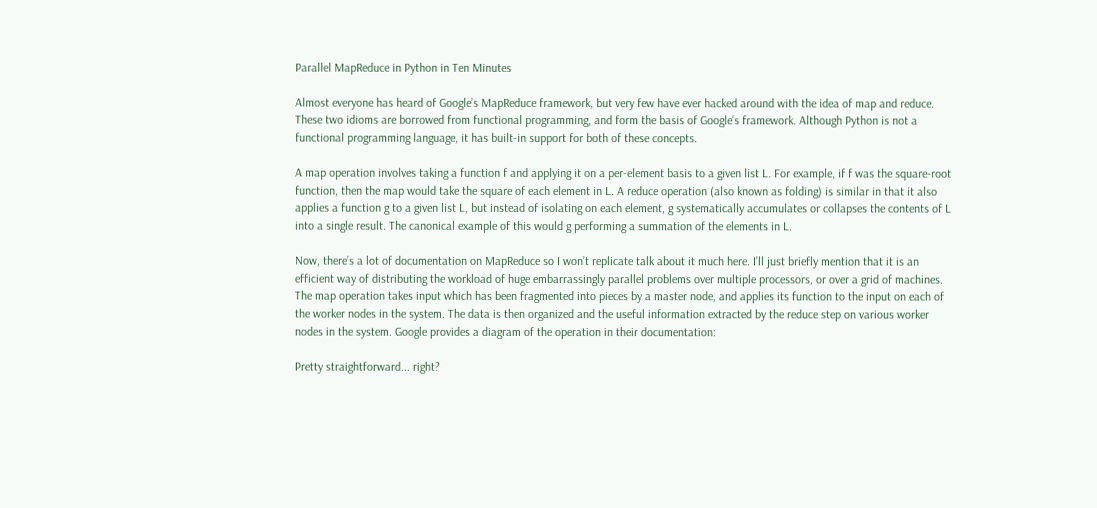Parallel MapReduce in Python in Ten Minutes

Almost everyone has heard of Google’s MapReduce framework, but very few have ever hacked around with the idea of map and reduce. These two idioms are borrowed from functional programming, and form the basis of Google’s framework. Although Python is not a functional programming language, it has built-in support for both of these concepts.

A map operation involves taking a function f and applying it on a per-element basis to a given list L. For example, if f was the square-root function, then the map would take the square of each element in L. A reduce operation (also known as folding) is similar in that it also applies a function g to a given list L, but instead of isolating on each element, g systematically accumulates or collapses the contents of L into a single result. The canonical example of this would g performing a summation of the elements in L.

Now, there’s a lot of documentation on MapReduce so I won’t replicate talk about it much here. I’ll just briefly mention that it is an efficient way of distributing the workload of huge embarrassingly parallel problems over multiple processors, or over a grid of machines. The map operation takes input which has been fragmented into pieces by a master node, and applies its function to the input on each of the worker nodes in the system. The data is then organized and the useful information extracted by the reduce step on various worker nodes in the system. Google provides a diagram of the operation in their documentation:

Pretty straightforward... right?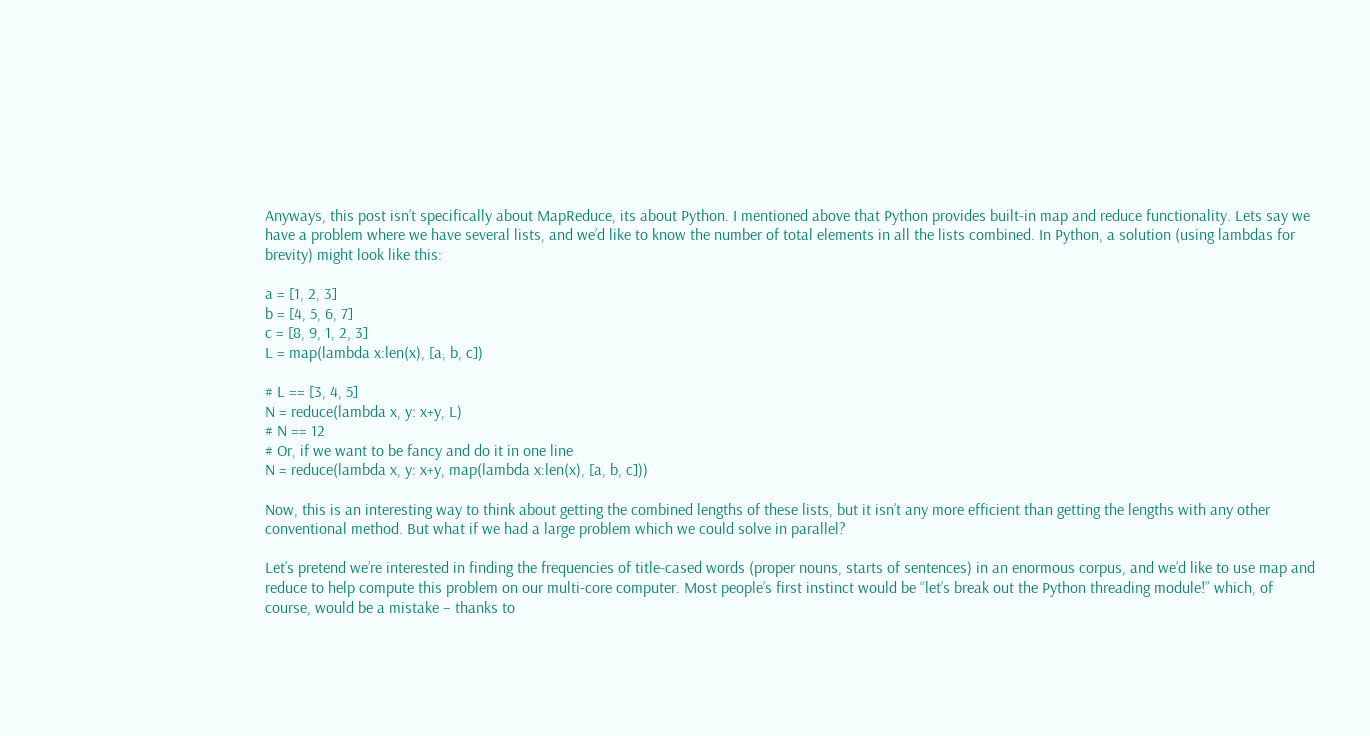Anyways, this post isn’t specifically about MapReduce, its about Python. I mentioned above that Python provides built-in map and reduce functionality. Lets say we have a problem where we have several lists, and we’d like to know the number of total elements in all the lists combined. In Python, a solution (using lambdas for brevity) might look like this:

a = [1, 2, 3]
b = [4, 5, 6, 7]
c = [8, 9, 1, 2, 3]
L = map(lambda x:len(x), [a, b, c])

# L == [3, 4, 5]
N = reduce(lambda x, y: x+y, L)
# N == 12
# Or, if we want to be fancy and do it in one line
N = reduce(lambda x, y: x+y, map(lambda x:len(x), [a, b, c]))

Now, this is an interesting way to think about getting the combined lengths of these lists, but it isn’t any more efficient than getting the lengths with any other conventional method. But what if we had a large problem which we could solve in parallel?

Let’s pretend we’re interested in finding the frequencies of title-cased words (proper nouns, starts of sentences) in an enormous corpus, and we’d like to use map and reduce to help compute this problem on our multi-core computer. Most people’s first instinct would be “let’s break out the Python threading module!” which, of course, would be a mistake – thanks to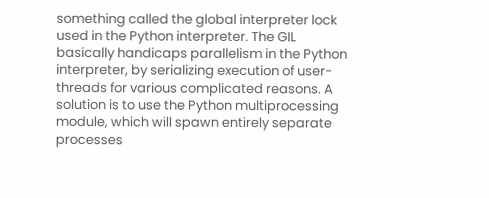something called the global interpreter lock used in the Python interpreter. The GIL basically handicaps parallelism in the Python interpreter, by serializing execution of user-threads for various complicated reasons. A solution is to use the Python multiprocessing module, which will spawn entirely separate processes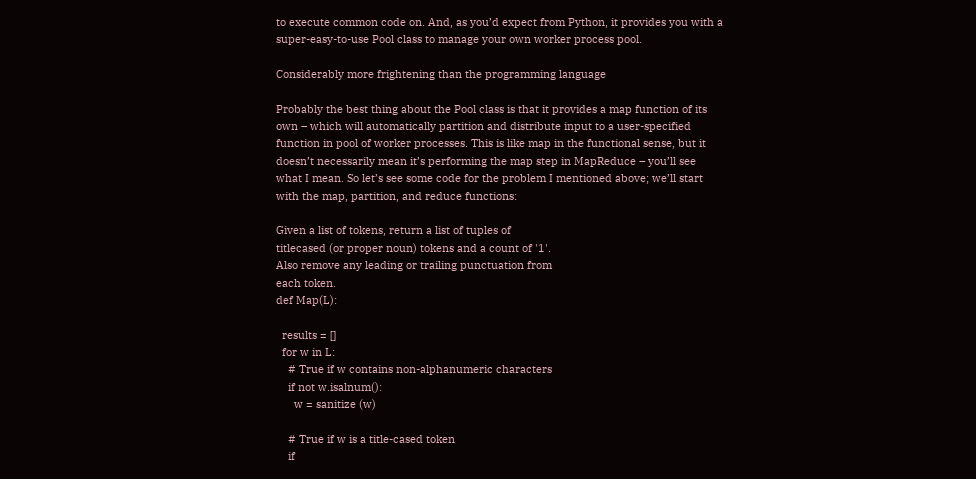to execute common code on. And, as you’d expect from Python, it provides you with a super-easy-to-use Pool class to manage your own worker process pool.

Considerably more frightening than the programming language

Probably the best thing about the Pool class is that it provides a map function of its own – which will automatically partition and distribute input to a user-specified function in pool of worker processes. This is like map in the functional sense, but it doesn’t necessarily mean it’s performing the map step in MapReduce – you’ll see what I mean. So let’s see some code for the problem I mentioned above; we’ll start with the map, partition, and reduce functions:

Given a list of tokens, return a list of tuples of
titlecased (or proper noun) tokens and a count of '1'.
Also remove any leading or trailing punctuation from
each token.
def Map(L):

  results = []
  for w in L:
    # True if w contains non-alphanumeric characters
    if not w.isalnum():
      w = sanitize (w)

    # True if w is a title-cased token
    if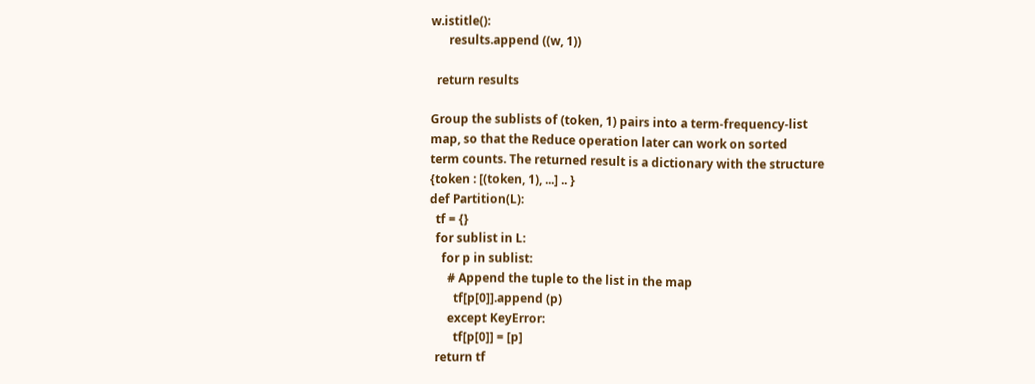w.istitle():
      results.append ((w, 1))

  return results

Group the sublists of (token, 1) pairs into a term-frequency-list
map, so that the Reduce operation later can work on sorted
term counts. The returned result is a dictionary with the structure
{token : [(token, 1), ...] .. }
def Partition(L):
  tf = {}
  for sublist in L:
    for p in sublist:
      # Append the tuple to the list in the map
        tf[p[0]].append (p)
      except KeyError:
        tf[p[0]] = [p]
  return tf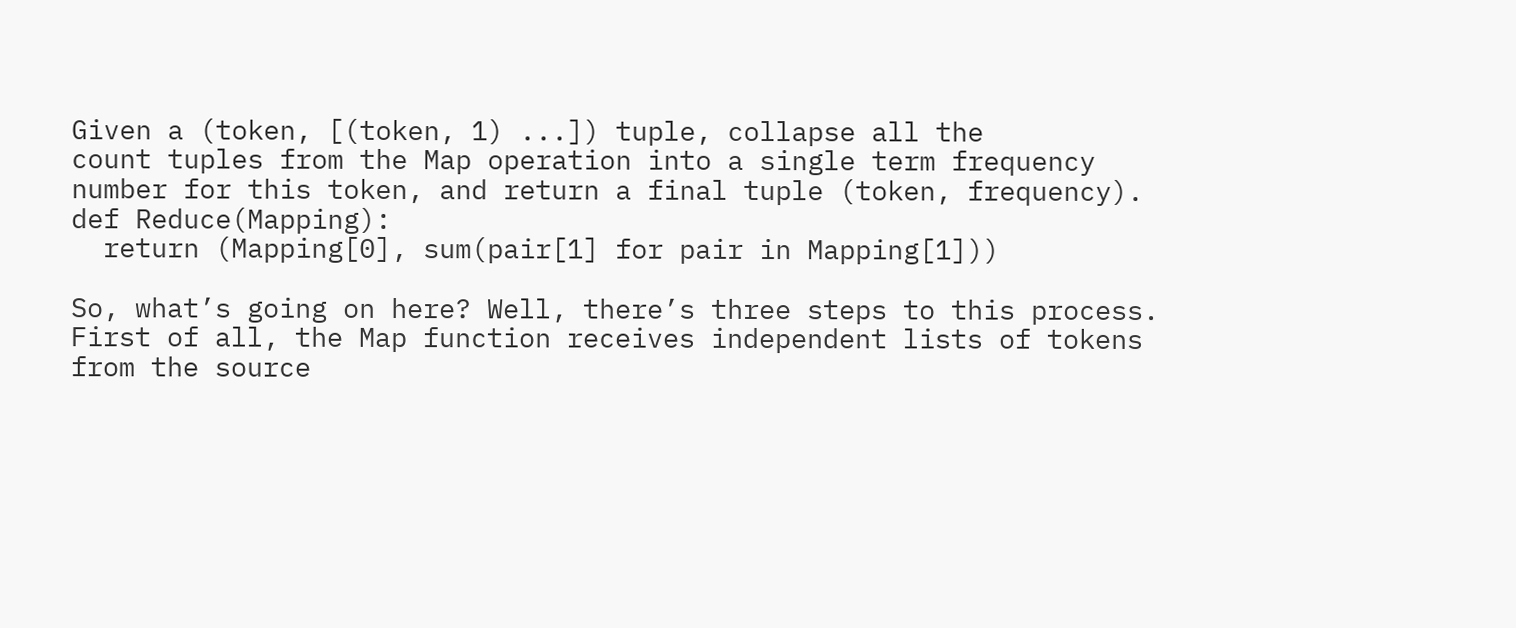Given a (token, [(token, 1) ...]) tuple, collapse all the
count tuples from the Map operation into a single term frequency
number for this token, and return a final tuple (token, frequency).
def Reduce(Mapping):
  return (Mapping[0], sum(pair[1] for pair in Mapping[1]))

So, what’s going on here? Well, there’s three steps to this process. First of all, the Map function receives independent lists of tokens from the source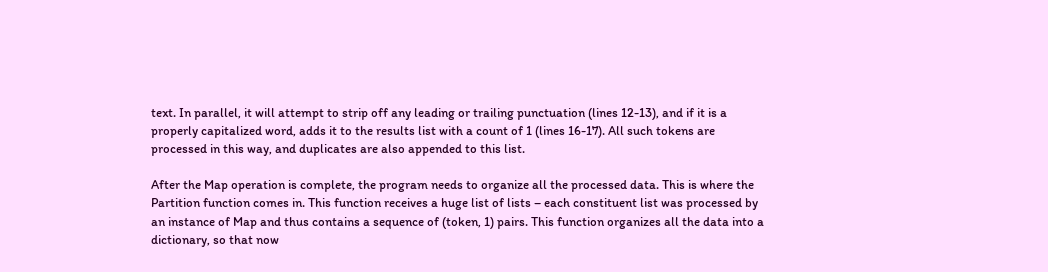text. In parallel, it will attempt to strip off any leading or trailing punctuation (lines 12-13), and if it is a properly capitalized word, adds it to the results list with a count of 1 (lines 16-17). All such tokens are processed in this way, and duplicates are also appended to this list.

After the Map operation is complete, the program needs to organize all the processed data. This is where the Partition function comes in. This function receives a huge list of lists – each constituent list was processed by an instance of Map and thus contains a sequence of (token, 1) pairs. This function organizes all the data into a dictionary, so that now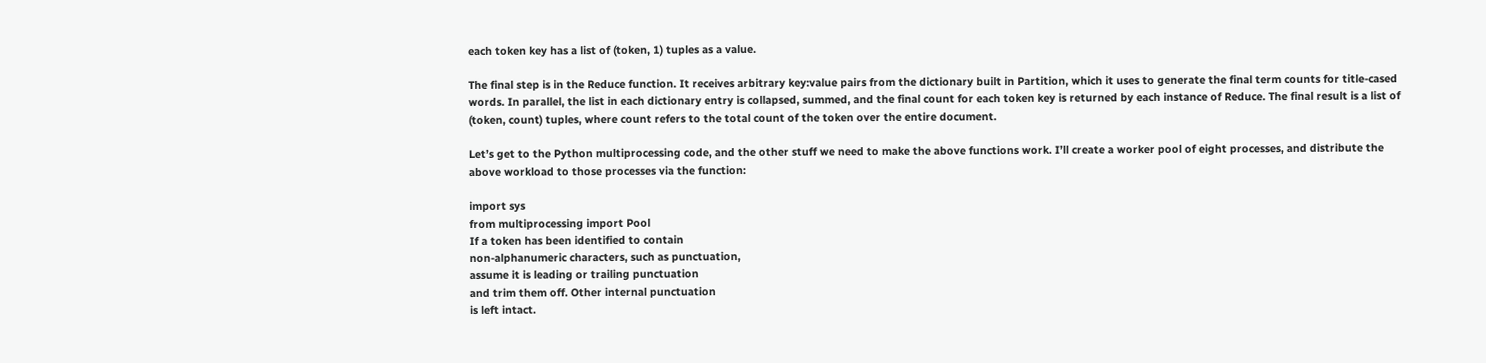each token key has a list of (token, 1) tuples as a value.

The final step is in the Reduce function. It receives arbitrary key:value pairs from the dictionary built in Partition, which it uses to generate the final term counts for title-cased words. In parallel, the list in each dictionary entry is collapsed, summed, and the final count for each token key is returned by each instance of Reduce. The final result is a list of (token, count) tuples, where count refers to the total count of the token over the entire document.

Let’s get to the Python multiprocessing code, and the other stuff we need to make the above functions work. I’ll create a worker pool of eight processes, and distribute the above workload to those processes via the function:

import sys
from multiprocessing import Pool
If a token has been identified to contain
non-alphanumeric characters, such as punctuation,
assume it is leading or trailing punctuation
and trim them off. Other internal punctuation
is left intact.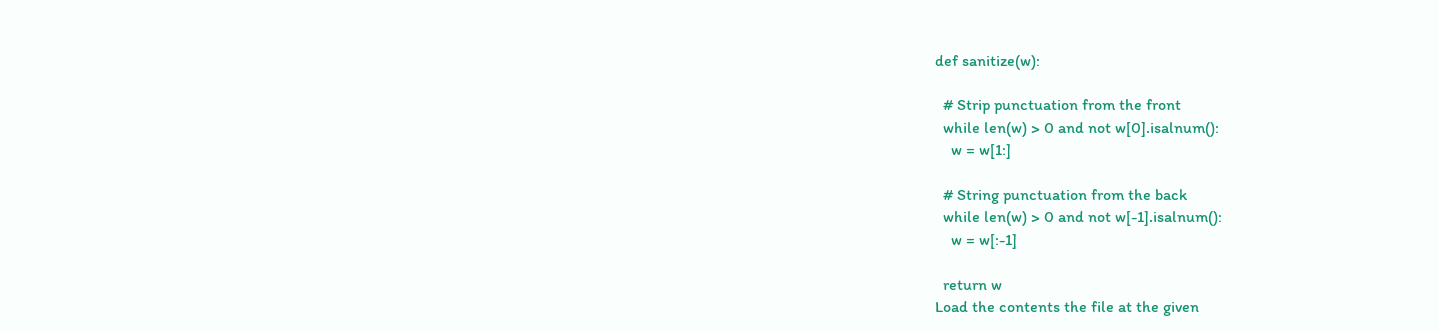def sanitize(w):

  # Strip punctuation from the front
  while len(w) > 0 and not w[0].isalnum():
    w = w[1:]

  # String punctuation from the back
  while len(w) > 0 and not w[-1].isalnum():
    w = w[:-1]

  return w
Load the contents the file at the given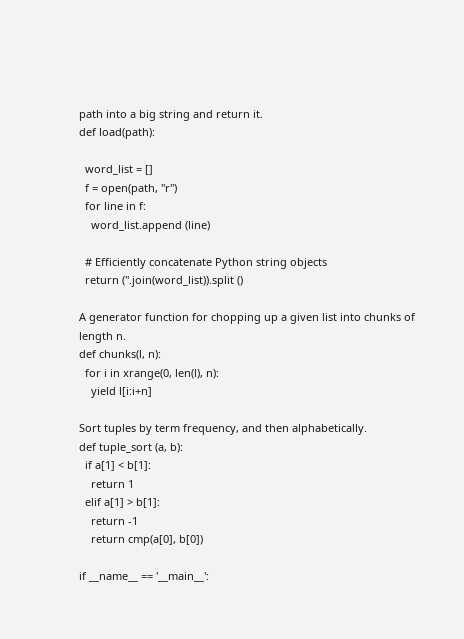path into a big string and return it.
def load(path):

  word_list = []
  f = open(path, "r")
  for line in f:
    word_list.append (line)

  # Efficiently concatenate Python string objects
  return (''.join(word_list)).split ()

A generator function for chopping up a given list into chunks of
length n.
def chunks(l, n):
  for i in xrange(0, len(l), n):
    yield l[i:i+n]

Sort tuples by term frequency, and then alphabetically.
def tuple_sort (a, b):
  if a[1] < b[1]:
    return 1
  elif a[1] > b[1]:
    return -1
    return cmp(a[0], b[0])

if __name__ == '__main__':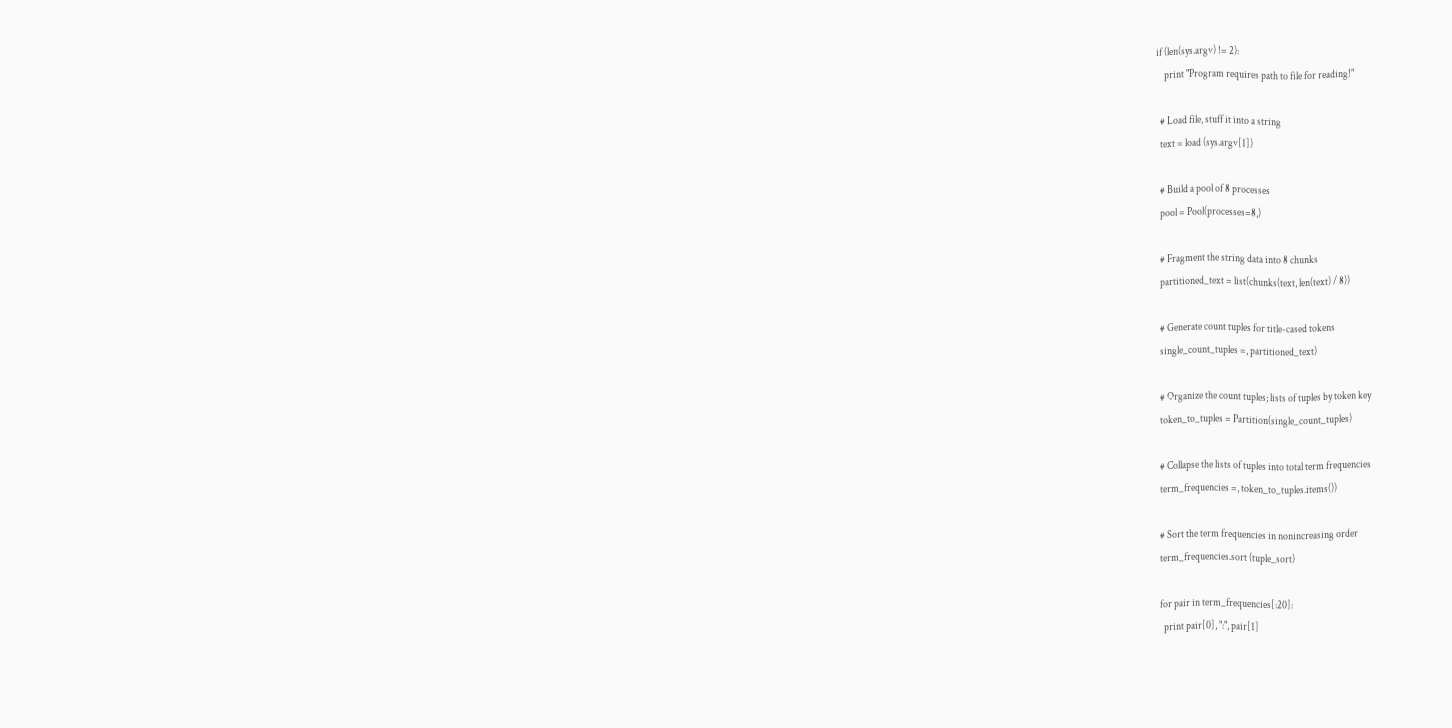if (len(sys.argv) != 2):
    print "Program requires path to file for reading!"

  # Load file, stuff it into a string
  text = load (sys.argv[1])

  # Build a pool of 8 processes
  pool = Pool(processes=8,)

  # Fragment the string data into 8 chunks
  partitioned_text = list(chunks(text, len(text) / 8))

  # Generate count tuples for title-cased tokens
  single_count_tuples =, partitioned_text)

  # Organize the count tuples; lists of tuples by token key
  token_to_tuples = Partition(single_count_tuples)

  # Collapse the lists of tuples into total term frequencies
  term_frequencies =, token_to_tuples.items())

  # Sort the term frequencies in nonincreasing order
  term_frequencies.sort (tuple_sort)

  for pair in term_frequencies[:20]:
    print pair[0], ":", pair[1]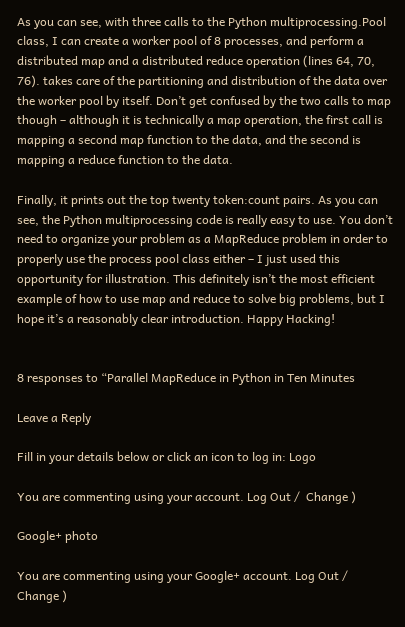As you can see, with three calls to the Python multiprocessing.Pool class, I can create a worker pool of 8 processes, and perform a distributed map and a distributed reduce operation (lines 64, 70, 76). takes care of the partitioning and distribution of the data over the worker pool by itself. Don’t get confused by the two calls to map though – although it is technically a map operation, the first call is mapping a second map function to the data, and the second is mapping a reduce function to the data.

Finally, it prints out the top twenty token:count pairs. As you can see, the Python multiprocessing code is really easy to use. You don’t need to organize your problem as a MapReduce problem in order to properly use the process pool class either – I just used this opportunity for illustration. This definitely isn’t the most efficient example of how to use map and reduce to solve big problems, but I hope it’s a reasonably clear introduction. Happy Hacking!


8 responses to “Parallel MapReduce in Python in Ten Minutes

Leave a Reply

Fill in your details below or click an icon to log in: Logo

You are commenting using your account. Log Out /  Change )

Google+ photo

You are commenting using your Google+ account. Log Out /  Change )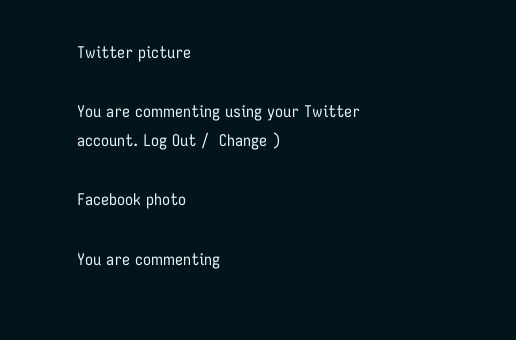Twitter picture

You are commenting using your Twitter account. Log Out /  Change )

Facebook photo

You are commenting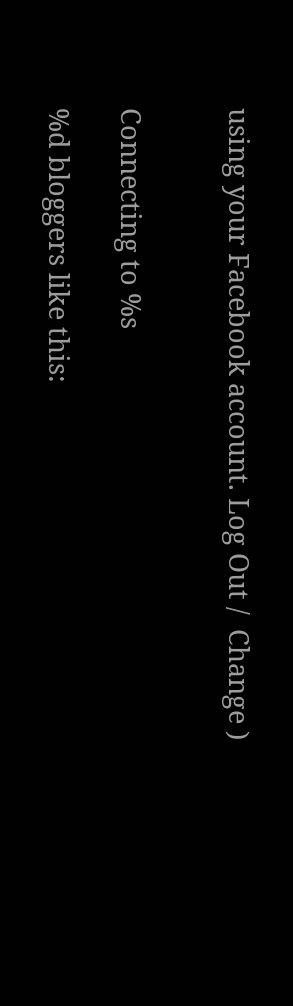using your Facebook account. Log Out /  Change )


Connecting to %s

%d bloggers like this: